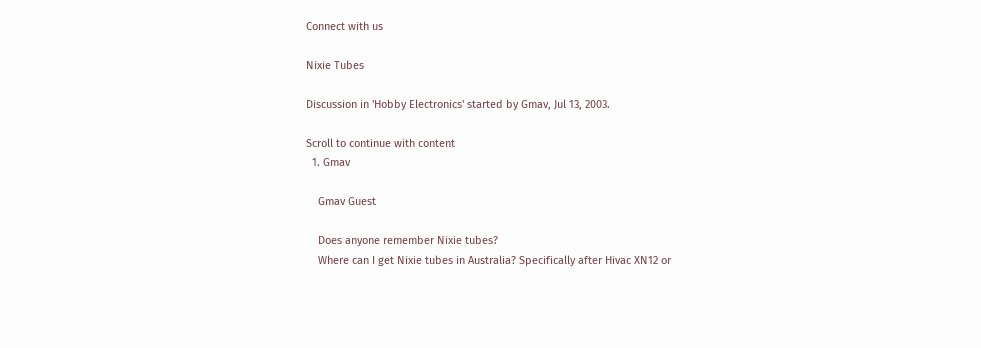Connect with us

Nixie Tubes

Discussion in 'Hobby Electronics' started by Gmav, Jul 13, 2003.

Scroll to continue with content
  1. Gmav

    Gmav Guest

    Does anyone remember Nixie tubes?
    Where can I get Nixie tubes in Australia? Specifically after Hivac XN12 or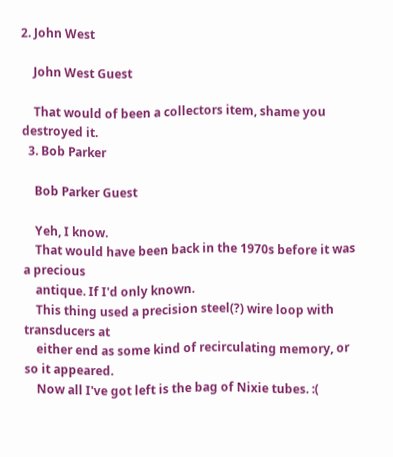2. John West

    John West Guest

    That would of been a collectors item, shame you destroyed it.
  3. Bob Parker

    Bob Parker Guest

    Yeh, I know.
    That would have been back in the 1970s before it was a precious
    antique. If I'd only known.
    This thing used a precision steel(?) wire loop with transducers at
    either end as some kind of recirculating memory, or so it appeared.
    Now all I've got left is the bag of Nixie tubes. :(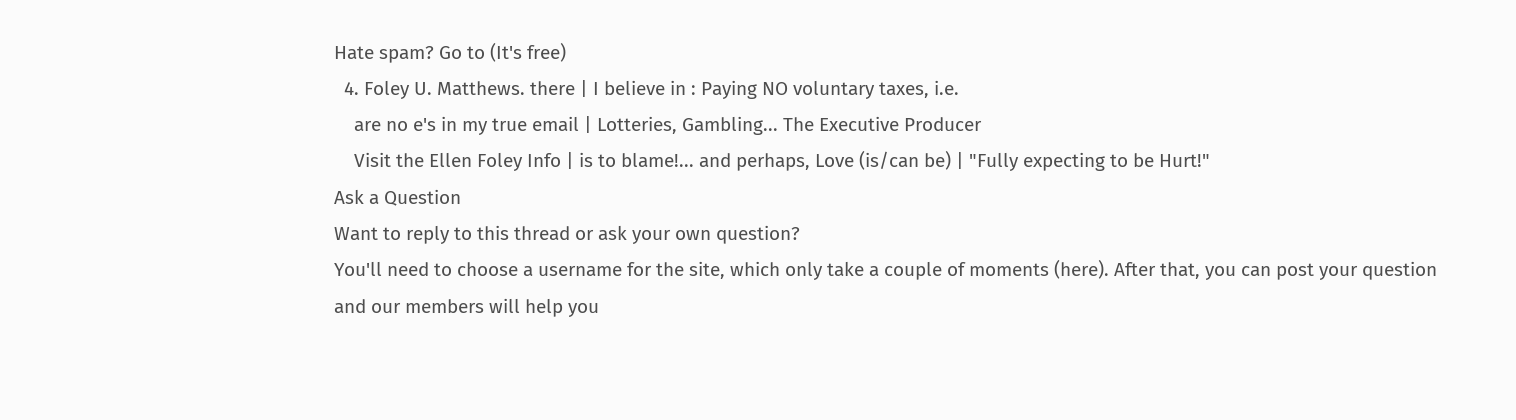Hate spam? Go to (It's free)
  4. Foley U. Matthews. there | I believe in : Paying NO voluntary taxes, i.e.
    are no e's in my true email | Lotteries, Gambling... The Executive Producer
    Visit the Ellen Foley Info | is to blame!... and perhaps, Love (is/can be) | "Fully expecting to be Hurt!"
Ask a Question
Want to reply to this thread or ask your own question?
You'll need to choose a username for the site, which only take a couple of moments (here). After that, you can post your question and our members will help you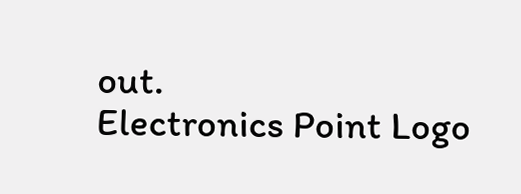out.
Electronics Point Logo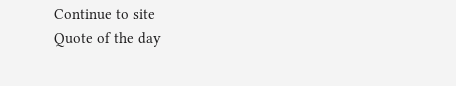Continue to site
Quote of the day